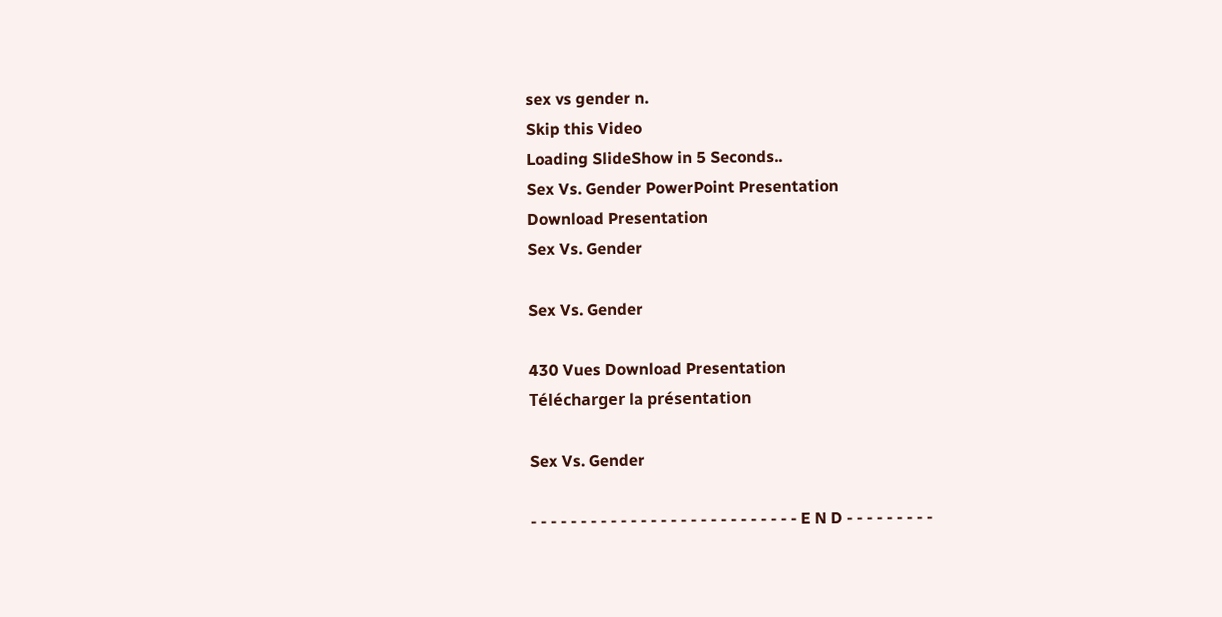sex vs gender n.
Skip this Video
Loading SlideShow in 5 Seconds..
Sex Vs. Gender PowerPoint Presentation
Download Presentation
Sex Vs. Gender

Sex Vs. Gender

430 Vues Download Presentation
Télécharger la présentation

Sex Vs. Gender

- - - - - - - - - - - - - - - - - - - - - - - - - - - E N D - - - - - - - - -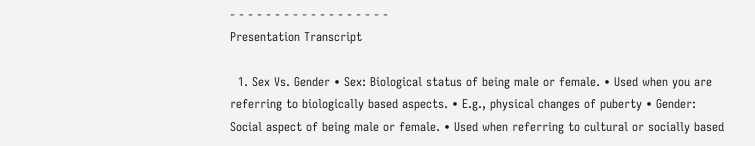- - - - - - - - - - - - - - - - - -
Presentation Transcript

  1. Sex Vs. Gender • Sex: Biological status of being male or female. • Used when you are referring to biologically based aspects. • E.g., physical changes of puberty • Gender: Social aspect of being male or female. • Used when referring to cultural or socially based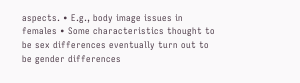aspects. • E.g., body image issues in females • Some characteristics thought to be sex differences eventually turn out to be gender differences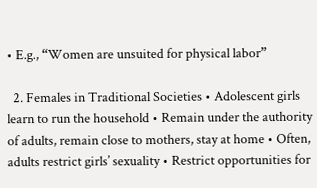• E.g., “Women are unsuited for physical labor”

  2. Females in Traditional Societies • Adolescent girls learn to run the household • Remain under the authority of adults, remain close to mothers, stay at home • Often, adults restrict girls’ sexuality • Restrict opportunities for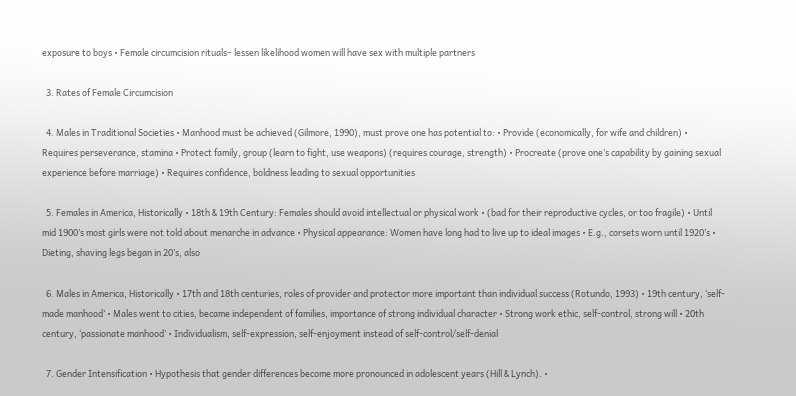exposure to boys • Female circumcision rituals– lessen likelihood women will have sex with multiple partners

  3. Rates of Female Circumcision

  4. Males in Traditional Societies • Manhood must be achieved (Gilmore, 1990), must prove one has potential to: • Provide (economically, for wife and children) • Requires perseverance, stamina • Protect family, group (learn to fight, use weapons) (requires courage, strength) • Procreate (prove one’s capability by gaining sexual experience before marriage) • Requires confidence, boldness leading to sexual opportunities

  5. Females in America, Historically • 18th & 19th Century: Females should avoid intellectual or physical work • (bad for their reproductive cycles, or too fragile) • Until mid 1900’s most girls were not told about menarche in advance • Physical appearance: Women have long had to live up to ideal images • E.g., corsets worn until 1920’s • Dieting, shaving legs began in 20’s, also

  6. Males in America, Historically • 17th and 18th centuries, roles of provider and protector more important than individual success (Rotundo, 1993) • 19th century, ‘self-made manhood’ • Males went to cities, became independent of families, importance of strong individual character • Strong work ethic, self-control, strong will • 20th century, ‘passionate manhood’ • Individualism, self-expression, self-enjoyment instead of self-control/self-denial

  7. Gender Intensification • Hypothesis that gender differences become more pronounced in adolescent years (Hill & Lynch). •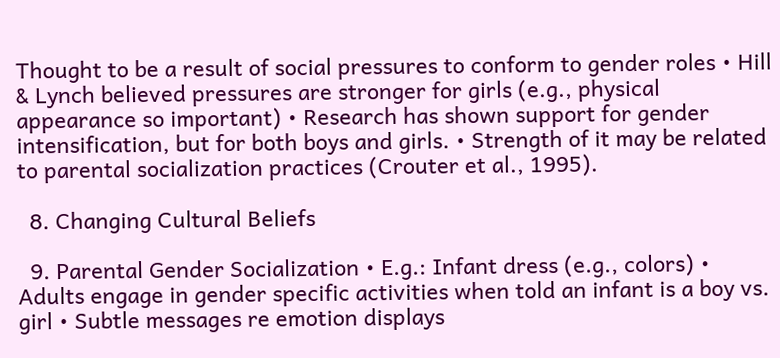Thought to be a result of social pressures to conform to gender roles • Hill & Lynch believed pressures are stronger for girls (e.g., physical appearance so important) • Research has shown support for gender intensification, but for both boys and girls. • Strength of it may be related to parental socialization practices (Crouter et al., 1995).

  8. Changing Cultural Beliefs

  9. Parental Gender Socialization • E.g.: Infant dress (e.g., colors) • Adults engage in gender specific activities when told an infant is a boy vs. girl • Subtle messages re emotion displays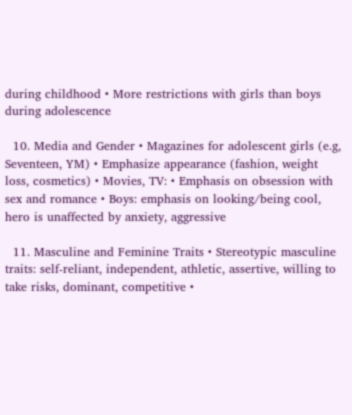during childhood • More restrictions with girls than boys during adolescence

  10. Media and Gender • Magazines for adolescent girls (e.g, Seventeen, YM) • Emphasize appearance (fashion, weight loss, cosmetics) • Movies, TV: • Emphasis on obsession with sex and romance • Boys: emphasis on looking/being cool, hero is unaffected by anxiety, aggressive

  11. Masculine and Feminine Traits • Stereotypic masculine traits: self-reliant, independent, athletic, assertive, willing to take risks, dominant, competitive •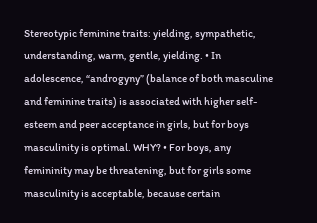Stereotypic feminine traits: yielding, sympathetic, understanding, warm, gentle, yielding. • In adolescence, “androgyny” (balance of both masculine and feminine traits) is associated with higher self-esteem and peer acceptance in girls, but for boys masculinity is optimal. WHY? • For boys, any femininity may be threatening, but for girls some masculinity is acceptable, because certain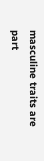masculine traits are part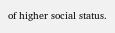of higher social status.